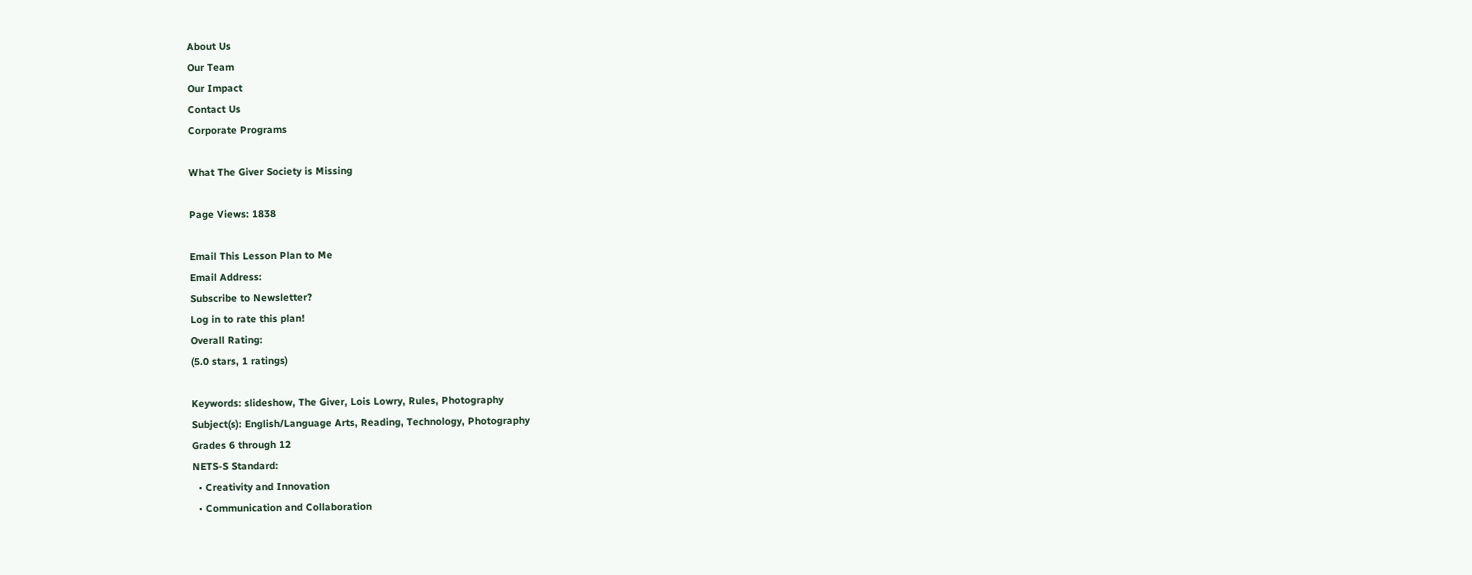About Us
Our Team
Our Impact
Contact Us
Corporate Programs

What The Giver Society is Missing

Page Views: 1838

Email This Lesson Plan to Me
Email Address:
Subscribe to Newsletter?
Log in to rate this plan!
Overall Rating:
(5.0 stars, 1 ratings)

Keywords: slideshow, The Giver, Lois Lowry, Rules, Photography
Subject(s): English/Language Arts, Reading, Technology, Photography
Grades 6 through 12
NETS-S Standard:
  • Creativity and Innovation
  • Communication and Collaboration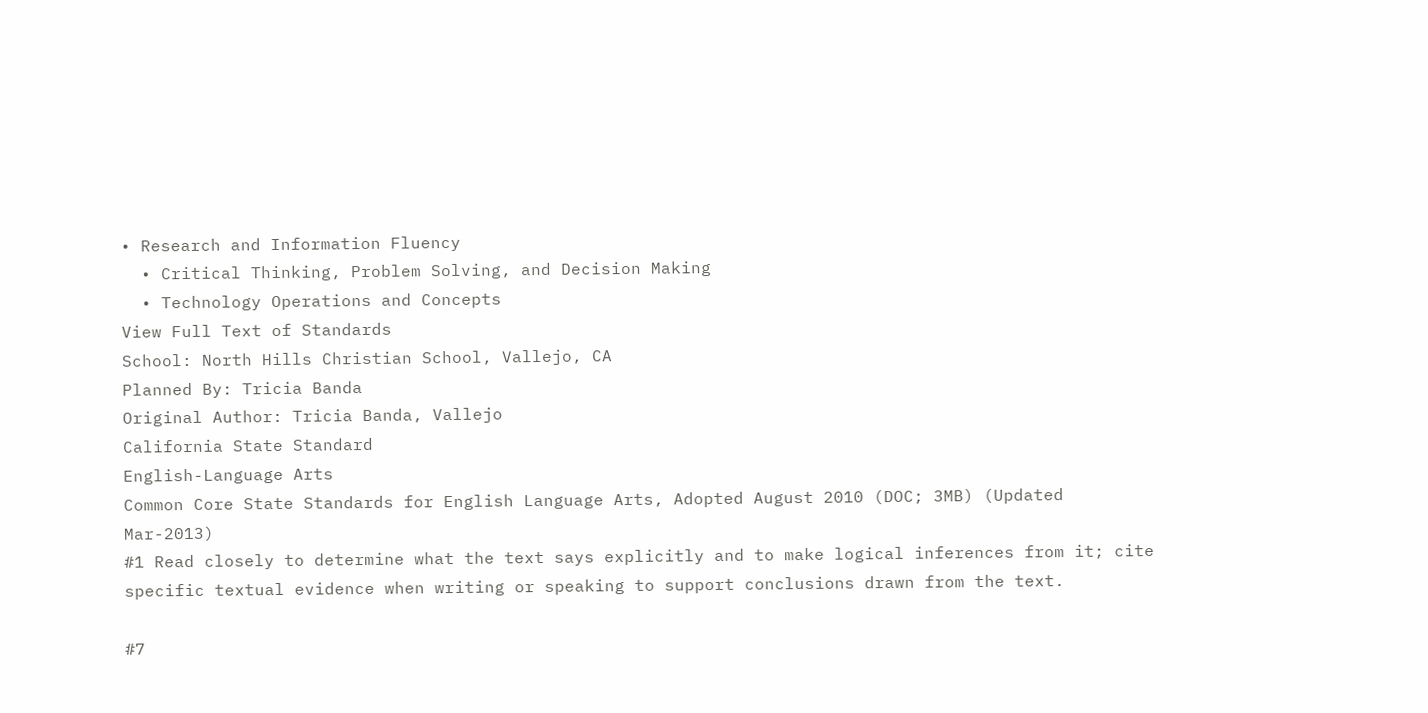• Research and Information Fluency
  • Critical Thinking, Problem Solving, and Decision Making
  • Technology Operations and Concepts
View Full Text of Standards
School: North Hills Christian School, Vallejo, CA
Planned By: Tricia Banda
Original Author: Tricia Banda, Vallejo
California State Standard
English-Language Arts
Common Core State Standards for English Language Arts, Adopted August 2010 (DOC; 3MB) (Updated Mar-2013)
#1 Read closely to determine what the text says explicitly and to make logical inferences from it; cite specific textual evidence when writing or speaking to support conclusions drawn from the text.

#7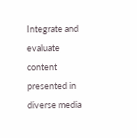Integrate and evaluate content presented in diverse media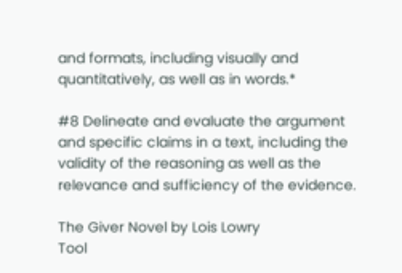and formats, including visually and quantitatively, as well as in words.*

#8 Delineate and evaluate the argument and specific claims in a text, including the validity of the reasoning as well as the relevance and sufficiency of the evidence.

The Giver Novel by Lois Lowry
Tool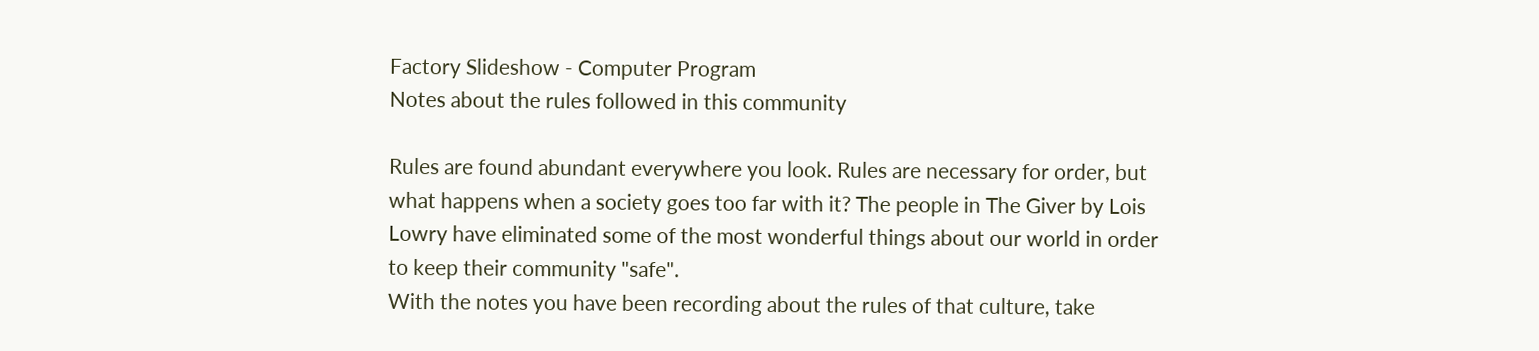Factory Slideshow - Computer Program
Notes about the rules followed in this community

Rules are found abundant everywhere you look. Rules are necessary for order, but what happens when a society goes too far with it? The people in The Giver by Lois Lowry have eliminated some of the most wonderful things about our world in order to keep their community "safe".
With the notes you have been recording about the rules of that culture, take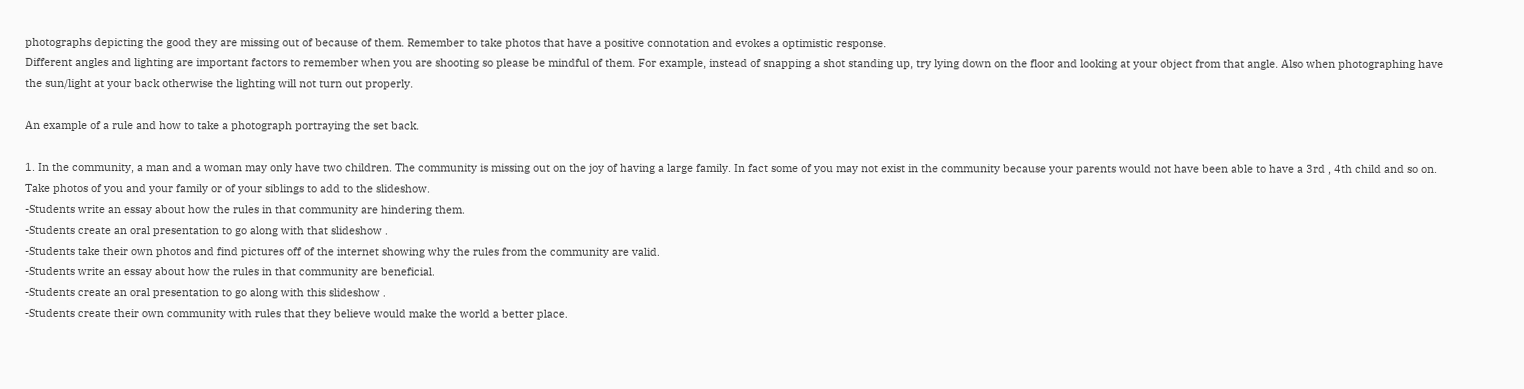photographs depicting the good they are missing out of because of them. Remember to take photos that have a positive connotation and evokes a optimistic response.
Different angles and lighting are important factors to remember when you are shooting so please be mindful of them. For example, instead of snapping a shot standing up, try lying down on the floor and looking at your object from that angle. Also when photographing have the sun/light at your back otherwise the lighting will not turn out properly.

An example of a rule and how to take a photograph portraying the set back.

1. In the community, a man and a woman may only have two children. The community is missing out on the joy of having a large family. In fact some of you may not exist in the community because your parents would not have been able to have a 3rd , 4th child and so on. Take photos of you and your family or of your siblings to add to the slideshow.
-Students write an essay about how the rules in that community are hindering them.
-Students create an oral presentation to go along with that slideshow .
-Students take their own photos and find pictures off of the internet showing why the rules from the community are valid.
-Students write an essay about how the rules in that community are beneficial.
-Students create an oral presentation to go along with this slideshow .
-Students create their own community with rules that they believe would make the world a better place.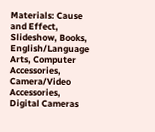Materials: Cause and Effect, Slideshow, Books, English/Language Arts, Computer Accessories, Camera/Video Accessories, Digital Cameras